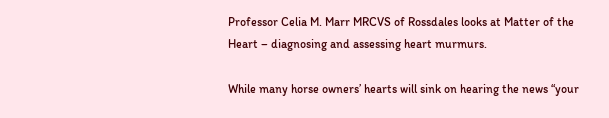Professor Celia M. Marr MRCVS of Rossdales looks at Matter of the Heart – diagnosing and assessing heart murmurs.

While many horse owners’ hearts will sink on hearing the news “your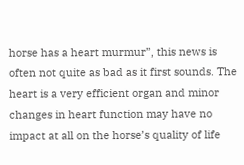horse has a heart murmur”, this news is often not quite as bad as it first sounds. The heart is a very efficient organ and minor changes in heart function may have no impact at all on the horse’s quality of life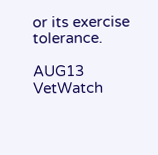or its exercise tolerance.

AUG13 VetWatch